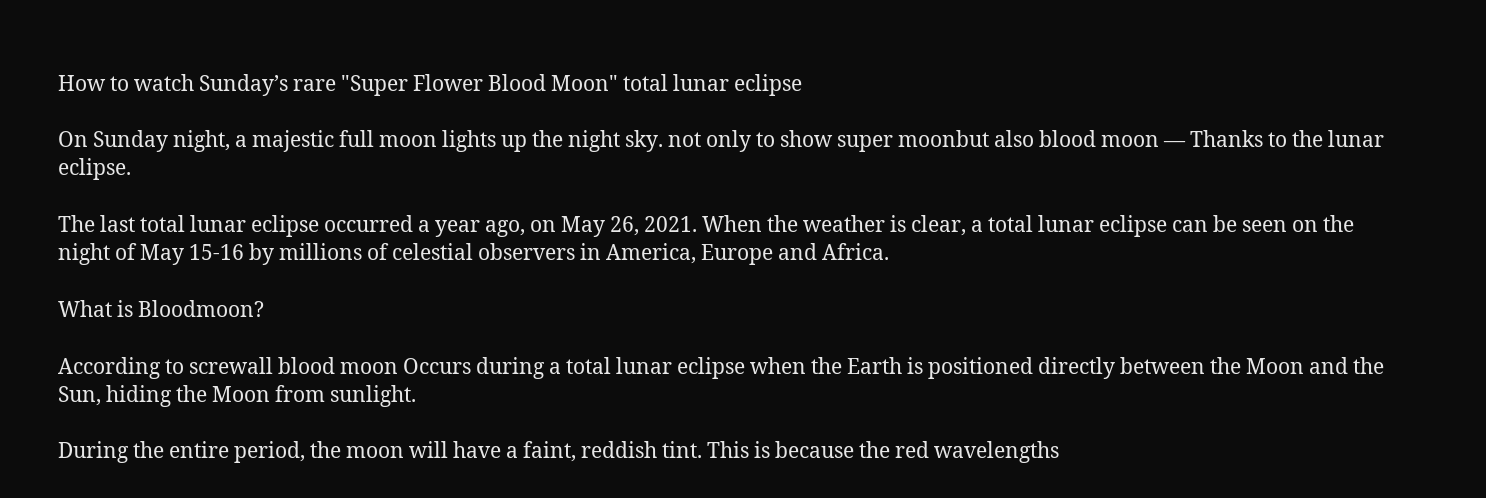How to watch Sunday’s rare "Super Flower Blood Moon" total lunar eclipse

On Sunday night, a majestic full moon lights up the night sky. not only to show super moonbut also blood moon — Thanks to the lunar eclipse.

The last total lunar eclipse occurred a year ago, on May 26, 2021. When the weather is clear, a total lunar eclipse can be seen on the night of May 15-16 by millions of celestial observers in America, Europe and Africa.

What is Bloodmoon?

According to screwall blood moon Occurs during a total lunar eclipse when the Earth is positioned directly between the Moon and the Sun, hiding the Moon from sunlight.

During the entire period, the moon will have a faint, reddish tint. This is because the red wavelengths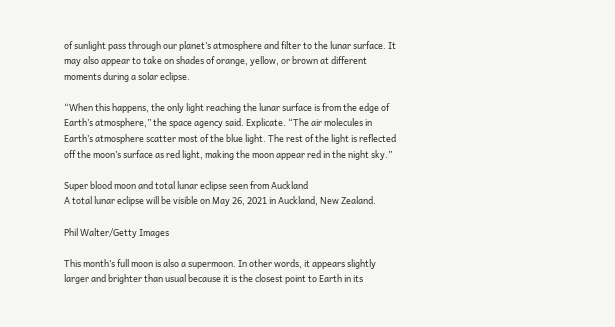of sunlight pass through our planet’s atmosphere and filter to the lunar surface. It may also appear to take on shades of orange, yellow, or brown at different moments during a solar eclipse.

“When this happens, the only light reaching the lunar surface is from the edge of Earth’s atmosphere,” the space agency said. Explicate. “The air molecules in Earth’s atmosphere scatter most of the blue light. The rest of the light is reflected off the moon’s surface as red light, making the moon appear red in the night sky.”

Super blood moon and total lunar eclipse seen from Auckland
A total lunar eclipse will be visible on May 26, 2021 in Auckland, New Zealand.

Phil Walter/Getty Images

This month’s full moon is also a supermoon. In other words, it appears slightly larger and brighter than usual because it is the closest point to Earth in its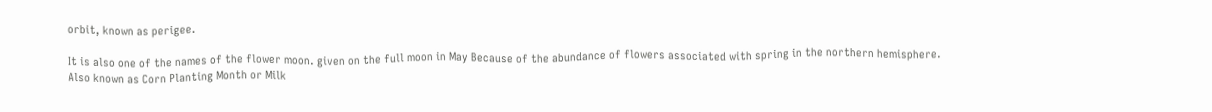orbit, known as perigee.

It is also one of the names of the flower moon. given on the full moon in May Because of the abundance of flowers associated with spring in the northern hemisphere. Also known as Corn Planting Month or Milk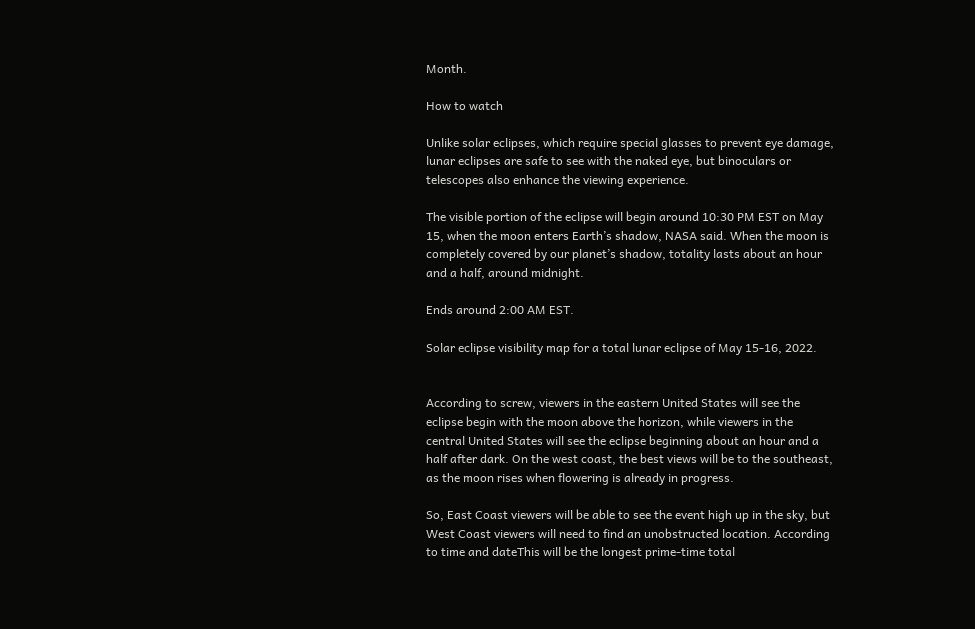Month.

How to watch

Unlike solar eclipses, which require special glasses to prevent eye damage, lunar eclipses are safe to see with the naked eye, but binoculars or telescopes also enhance the viewing experience.

The visible portion of the eclipse will begin around 10:30 PM EST on May 15, when the moon enters Earth’s shadow, NASA said. When the moon is completely covered by our planet’s shadow, totality lasts about an hour and a half, around midnight.

Ends around 2:00 AM EST.

Solar eclipse visibility map for a total lunar eclipse of May 15-16, 2022.


According to screw, viewers in the eastern United States will see the eclipse begin with the moon above the horizon, while viewers in the central United States will see the eclipse beginning about an hour and a half after dark. On the west coast, the best views will be to the southeast, as the moon rises when flowering is already in progress.

So, East Coast viewers will be able to see the event high up in the sky, but West Coast viewers will need to find an unobstructed location. According to time and dateThis will be the longest prime-time total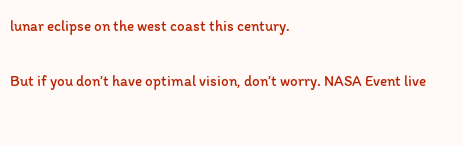lunar eclipse on the west coast this century.

But if you don’t have optimal vision, don’t worry. NASA Event live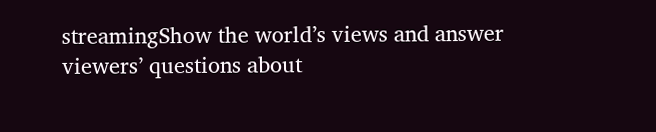streamingShow the world’s views and answer viewers’ questions about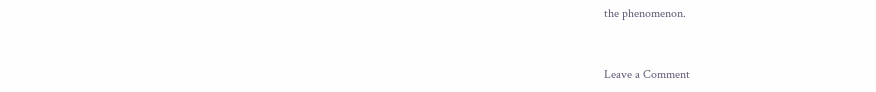the phenomenon.


Leave a Comment